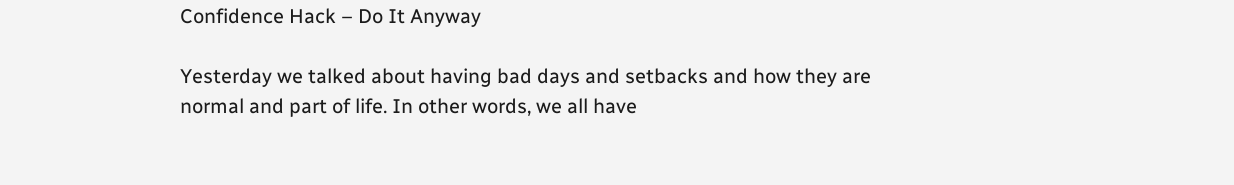Confidence Hack – Do It Anyway

Yesterday we talked about having bad days and setbacks and how they are normal and part of life. In other words, we all have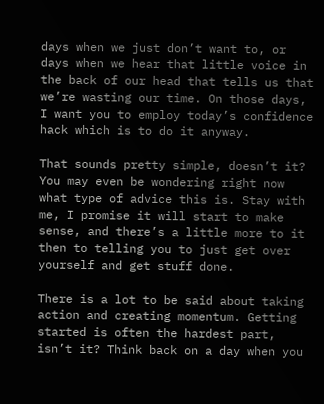days when we just don’t want to, or days when we hear that little voice in the back of our head that tells us that we’re wasting our time. On those days, I want you to employ today’s confidence hack which is to do it anyway.

That sounds pretty simple, doesn’t it? You may even be wondering right now what type of advice this is. Stay with me, I promise it will start to make sense, and there’s a little more to it then to telling you to just get over yourself and get stuff done.

There is a lot to be said about taking action and creating momentum. Getting started is often the hardest part, isn’t it? Think back on a day when you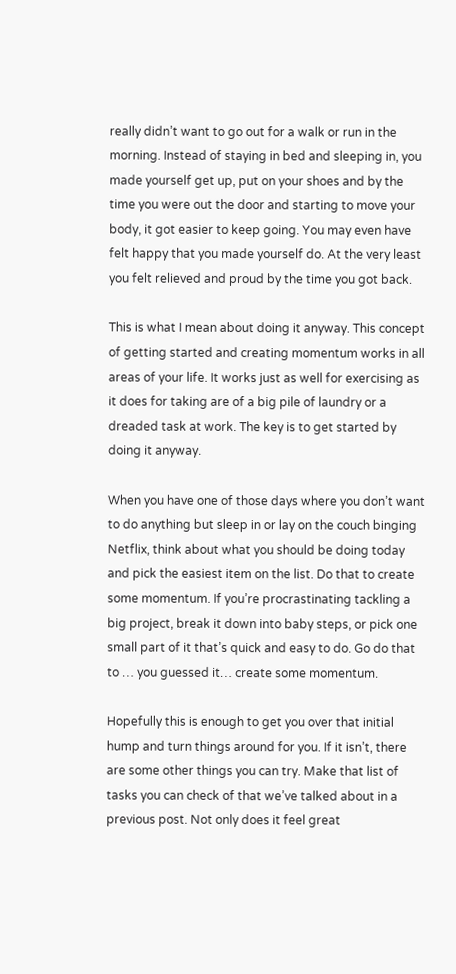really didn’t want to go out for a walk or run in the morning. Instead of staying in bed and sleeping in, you made yourself get up, put on your shoes and by the time you were out the door and starting to move your body, it got easier to keep going. You may even have felt happy that you made yourself do. At the very least you felt relieved and proud by the time you got back.

This is what I mean about doing it anyway. This concept of getting started and creating momentum works in all areas of your life. It works just as well for exercising as it does for taking are of a big pile of laundry or a dreaded task at work. The key is to get started by doing it anyway.

When you have one of those days where you don’t want to do anything but sleep in or lay on the couch binging Netflix, think about what you should be doing today and pick the easiest item on the list. Do that to create some momentum. If you’re procrastinating tackling a big project, break it down into baby steps, or pick one small part of it that’s quick and easy to do. Go do that to … you guessed it… create some momentum.

Hopefully this is enough to get you over that initial hump and turn things around for you. If it isn’t, there are some other things you can try. Make that list of tasks you can check of that we’ve talked about in a previous post. Not only does it feel great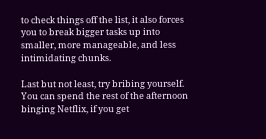to check things off the list, it also forces you to break bigger tasks up into smaller, more manageable, and less intimidating chunks.

Last but not least, try bribing yourself. You can spend the rest of the afternoon binging Netflix, if you get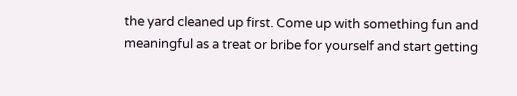the yard cleaned up first. Come up with something fun and meaningful as a treat or bribe for yourself and start getting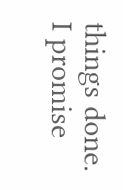things done. I promise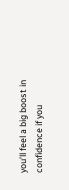you’ll feel a big boost in confidence if you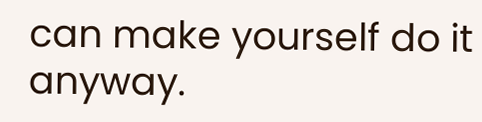can make yourself do it anyway.